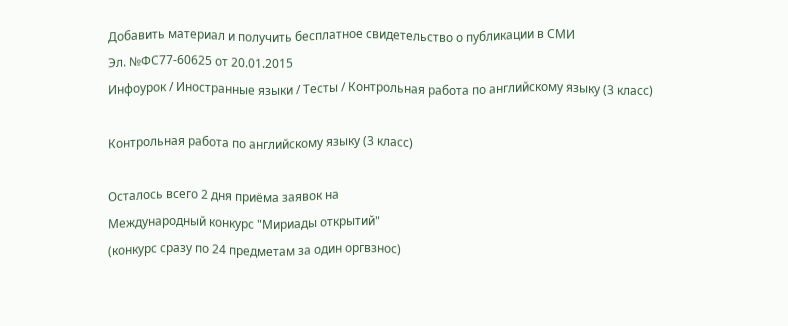Добавить материал и получить бесплатное свидетельство о публикации в СМИ
Эл. №ФС77-60625 от 20.01.2015
Инфоурок / Иностранные языки / Тесты / Контрольная работа по английскому языку (3 класс)

Контрольная работа по английскому языку (3 класс)

Осталось всего 2 дня приёма заявок на
Международный конкурс "Мириады открытий"
(конкурс сразу по 24 предметам за один оргвзнос)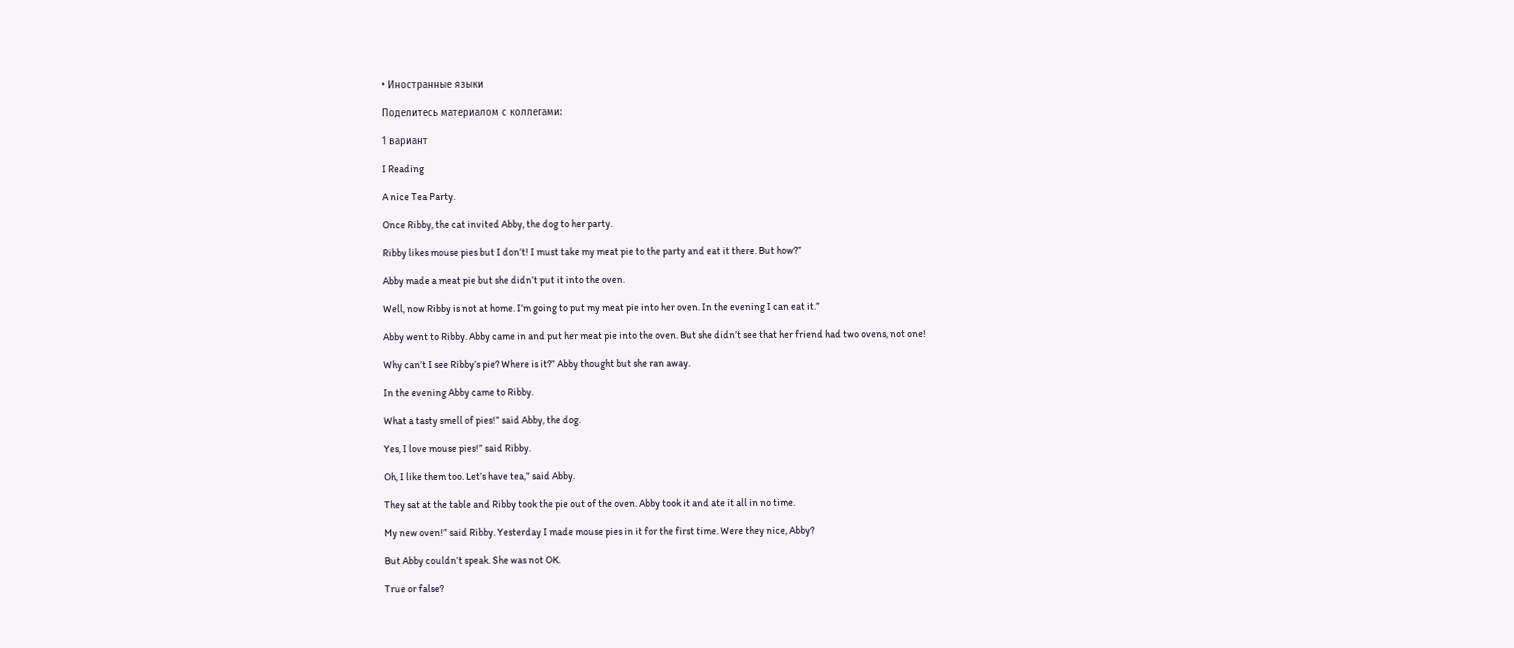• Иностранные языки

Поделитесь материалом с коллегами:

1 вариант

I Reading

A nice Tea Party.

Once Ribby, the cat invited Abby, the dog to her party.

Ribby likes mouse pies but I don’t! I must take my meat pie to the party and eat it there. But how?”

Abby made a meat pie but she didn’t put it into the oven.

Well, now Ribby is not at home. I’m going to put my meat pie into her oven. In the evening I can eat it.”

Abby went to Ribby. Abby came in and put her meat pie into the oven. But she didn’t see that her friend had two ovens, not one!

Why can’t I see Ribby’s pie? Where is it?” Abby thought but she ran away.

In the evening Abby came to Ribby.

What a tasty smell of pies!” said Abby, the dog.

Yes, I love mouse pies!” said Ribby.

Oh, I like them too. Let’s have tea,” said Abby.

They sat at the table and Ribby took the pie out of the oven. Abby took it and ate it all in no time.

My new oven!” said Ribby. Yesterday I made mouse pies in it for the first time. Were they nice, Abby?

But Abby couldn’t speak. She was not OK.

True or false?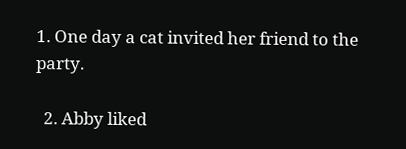1. One day a cat invited her friend to the party.

  2. Abby liked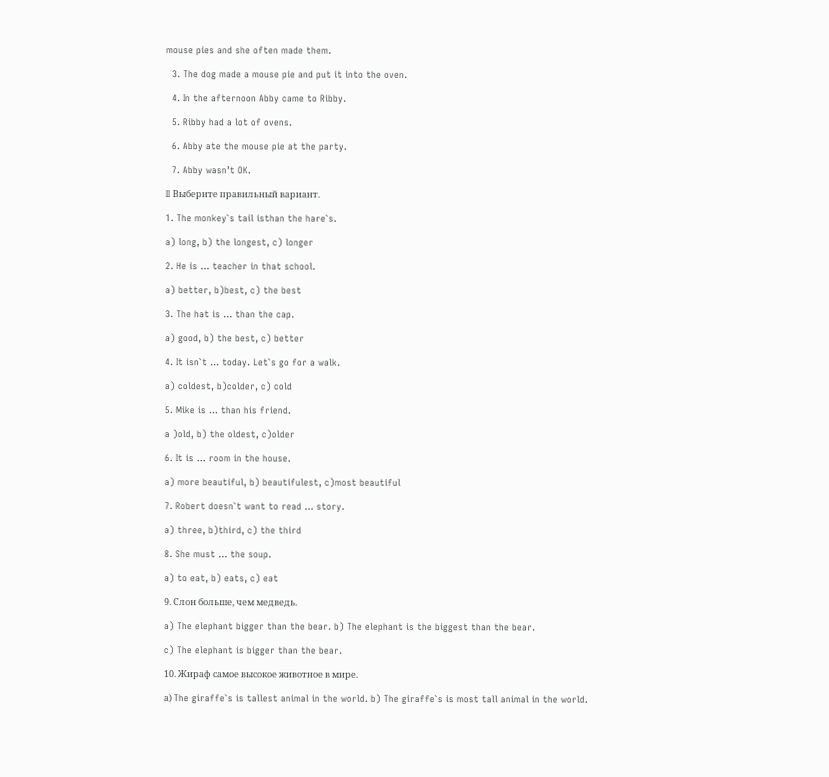mouse pies and she often made them.

  3. The dog made a mouse pie and put it into the oven.

  4. In the afternoon Abby came to Ribby.

  5. Ribby had a lot of ovens.

  6. Abby ate the mouse pie at the party.

  7. Abby wasn’t OK.

II Выберите правильный вариант.

1. The monkey`s tail isthan the hare`s.

a) long, b) the longest, c) longer

2. He is … teacher in that school.

a) better, b)best, c) the best

3. The hat is … than the cap.

a) good, b) the best, c) better

4. It isn`t … today. Let`s go for a walk.

a) coldest, b)colder, c) cold

5. Mike is … than his friend.

a )old, b) the oldest, c)older

6. It is … room in the house.

a) more beautiful, b) beautifulest, c)most beautiful

7. Robert doesn`t want to read … story.

a) three, b)third, c) the third

8. She must … the soup.

a) to eat, b) eats, c) eat

9. Слон больше, чем медведь.

a) The elephant bigger than the bear. b) The elephant is the biggest than the bear.

c) The elephant is bigger than the bear.

10. Жираф самое высокое животное в мире.

а) The giraffe`s is tallest animal in the world. b) The giraffe`s is most tall animal in the world.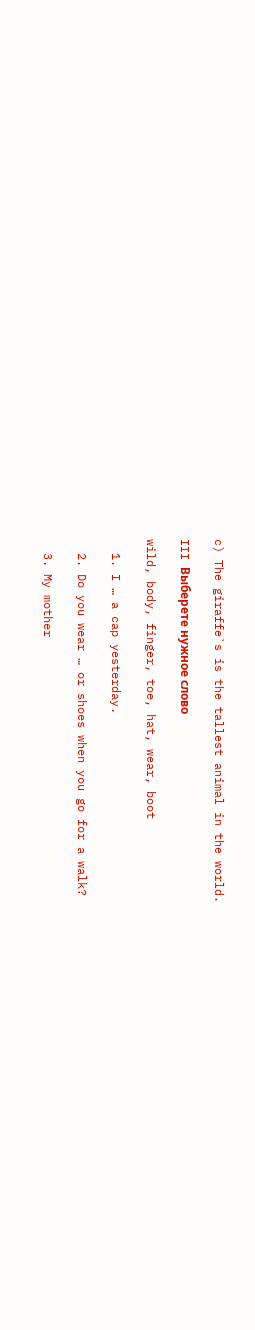c) The giraffe`s is the tallest animal in the world.

III Выберете нужное слово

wild, body, finger, toe, hat, wear, boot

  1. I … a cap yesterday.

  2. Do you wear … or shoes when you go for a walk?

  3. My mother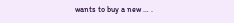wants to buy a new … .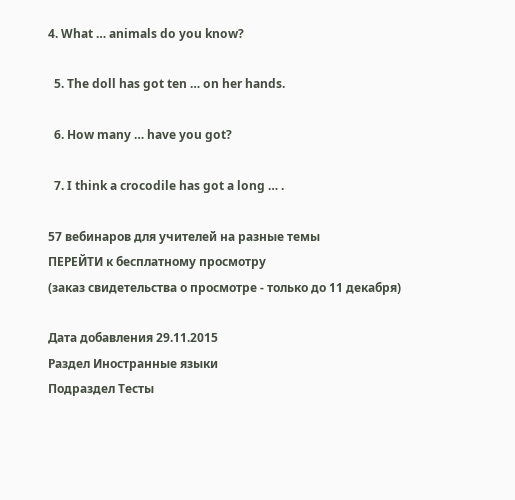4. What … animals do you know?

  5. The doll has got ten … on her hands.

  6. How many … have you got?

  7. I think a crocodile has got a long … .

57 вебинаров для учителей на разные темы
ПЕРЕЙТИ к бесплатному просмотру
(заказ свидетельства о просмотре - только до 11 декабря)

Дата добавления 29.11.2015
Раздел Иностранные языки
Подраздел Тесты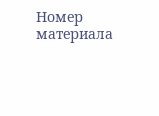Номер материала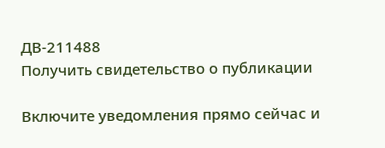ДВ-211488
Получить свидетельство о публикации

Включите уведомления прямо сейчас и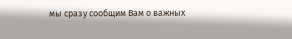мы сразу сообщим Вам о важных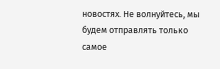новостях. Не волнуйтесь, мы будем отправлять только самое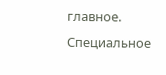главное.
Специальное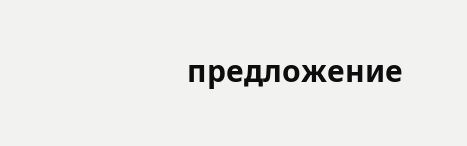предложение